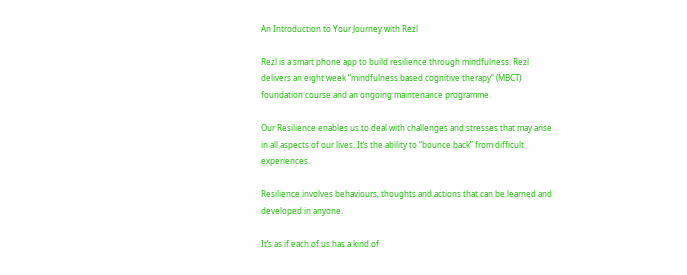An Introduction to Your Journey with Rezl

Rezl is a smart phone app to build resilience through mindfulness. Rezl delivers an eight week “mindfulness based cognitive therapy” (MBCT) foundation course and an ongoing maintenance programme.

Our Resilience enables us to deal with challenges and stresses that may arise in all aspects of our lives. It’s the ability to “bounce back” from difficult experiences.

Resilience involves behaviours, thoughts and actions that can be learned and developed in anyone.

It’s as if each of us has a kind of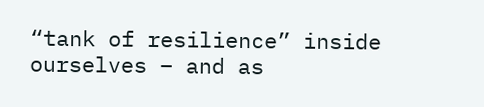“tank of resilience” inside ourselves – and as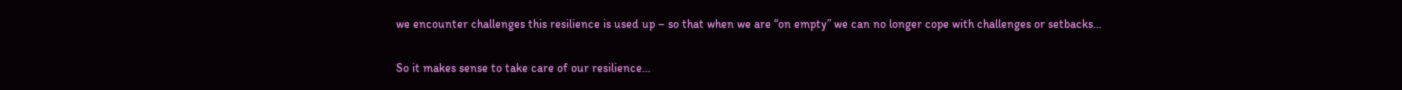we encounter challenges this resilience is used up – so that when we are “on empty” we can no longer cope with challenges or setbacks…

So it makes sense to take care of our resilience…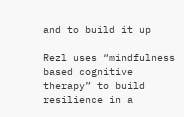and to build it up

Rezl uses “mindfulness based cognitive therapy” to build resilience in a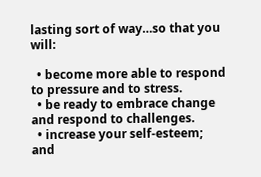lasting sort of way…so that you will:

  • become more able to respond to pressure and to stress.
  • be ready to embrace change and respond to challenges.
  • increase your self-esteem;  and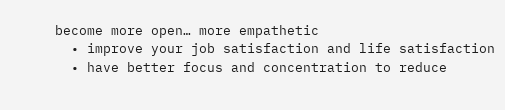become more open… more empathetic
  • improve your job satisfaction and life satisfaction
  • have better focus and concentration to reduce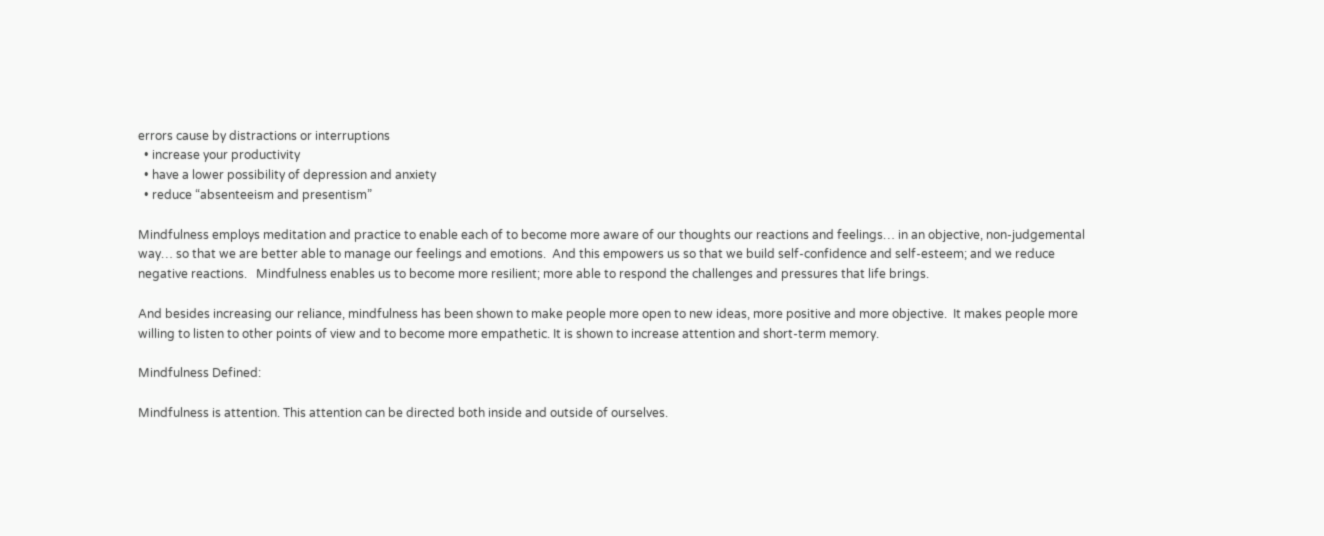errors cause by distractions or interruptions
  • increase your productivity
  • have a lower possibility of depression and anxiety
  • reduce “absenteeism and presentism”

Mindfulness employs meditation and practice to enable each of to become more aware of our thoughts our reactions and feelings… in an objective, non-judgemental way… so that we are better able to manage our feelings and emotions.  And this empowers us so that we build self-confidence and self-esteem; and we reduce negative reactions.   Mindfulness enables us to become more resilient; more able to respond the challenges and pressures that life brings.

And besides increasing our reliance, mindfulness has been shown to make people more open to new ideas, more positive and more objective.  It makes people more willing to listen to other points of view and to become more empathetic. It is shown to increase attention and short-term memory.

Mindfulness Defined:

Mindfulness is attention. This attention can be directed both inside and outside of ourselves.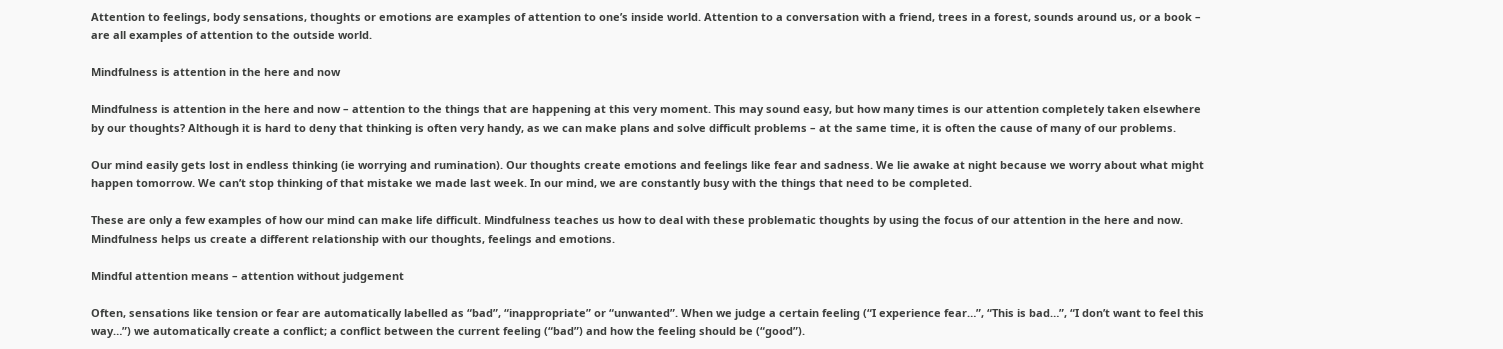Attention to feelings, body sensations, thoughts or emotions are examples of attention to one’s inside world. Attention to a conversation with a friend, trees in a forest, sounds around us, or a book – are all examples of attention to the outside world.

Mindfulness is attention in the here and now

Mindfulness is attention in the here and now – attention to the things that are happening at this very moment. This may sound easy, but how many times is our attention completely taken elsewhere by our thoughts? Although it is hard to deny that thinking is often very handy, as we can make plans and solve difficult problems – at the same time, it is often the cause of many of our problems.

Our mind easily gets lost in endless thinking (ie worrying and rumination). Our thoughts create emotions and feelings like fear and sadness. We lie awake at night because we worry about what might happen tomorrow. We can’t stop thinking of that mistake we made last week. In our mind, we are constantly busy with the things that need to be completed.

These are only a few examples of how our mind can make life difficult. Mindfulness teaches us how to deal with these problematic thoughts by using the focus of our attention in the here and now. Mindfulness helps us create a different relationship with our thoughts, feelings and emotions.

Mindful attention means – attention without judgement

Often, sensations like tension or fear are automatically labelled as “bad”, “inappropriate” or “unwanted”. When we judge a certain feeling (“I experience fear…”, “This is bad…”, “I don’t want to feel this way…”) we automatically create a conflict; a conflict between the current feeling (“bad”) and how the feeling should be (“good”).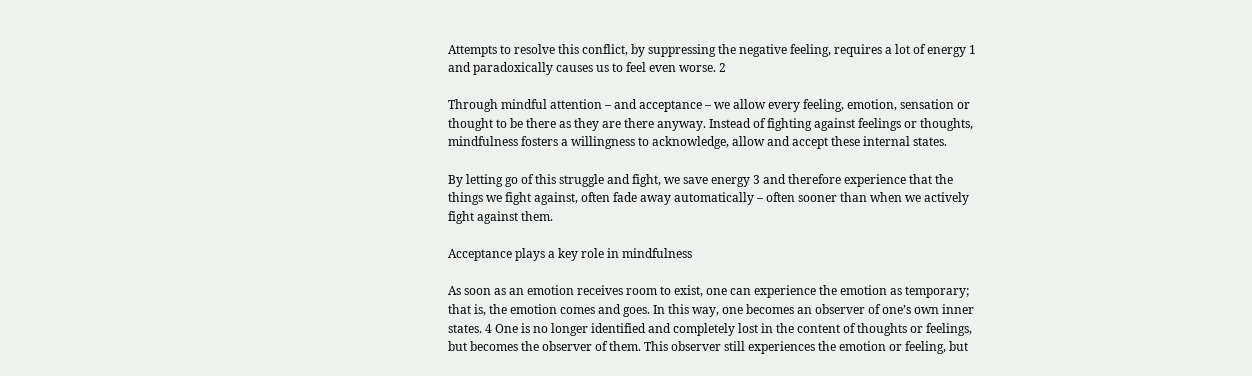Attempts to resolve this conflict, by suppressing the negative feeling, requires a lot of energy 1 and paradoxically causes us to feel even worse. 2

Through mindful attention – and acceptance – we allow every feeling, emotion, sensation or thought to be there as they are there anyway. Instead of fighting against feelings or thoughts, mindfulness fosters a willingness to acknowledge, allow and accept these internal states.

By letting go of this struggle and fight, we save energy 3 and therefore experience that the things we fight against, often fade away automatically – often sooner than when we actively fight against them.

Acceptance plays a key role in mindfulness

As soon as an emotion receives room to exist, one can experience the emotion as temporary; that is, the emotion comes and goes. In this way, one becomes an observer of one’s own inner states. 4 One is no longer identified and completely lost in the content of thoughts or feelings, but becomes the observer of them. This observer still experiences the emotion or feeling, but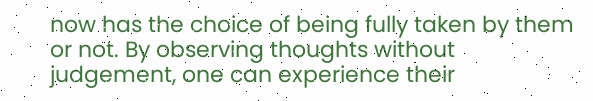now has the choice of being fully taken by them or not. By observing thoughts without judgement, one can experience their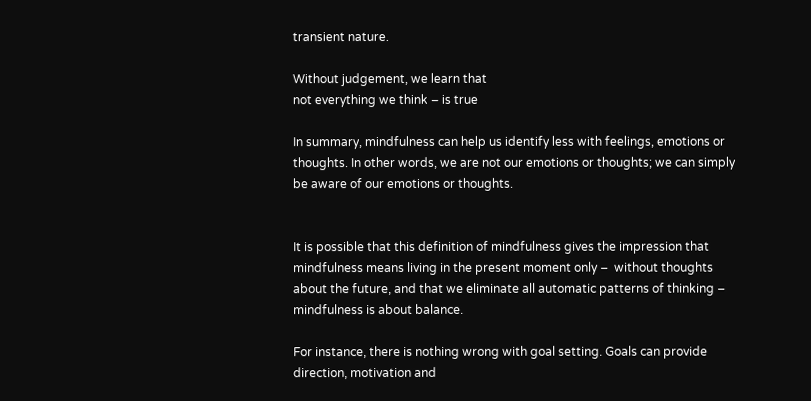transient nature.

Without judgement, we learn that
not everything we think – is true

In summary, mindfulness can help us identify less with feelings, emotions or thoughts. In other words, we are not our emotions or thoughts; we can simply be aware of our emotions or thoughts.


It is possible that this definition of mindfulness gives the impression that mindfulness means living in the present moment only –  without thoughts about the future, and that we eliminate all automatic patterns of thinking – mindfulness is about balance.

For instance, there is nothing wrong with goal setting. Goals can provide direction, motivation and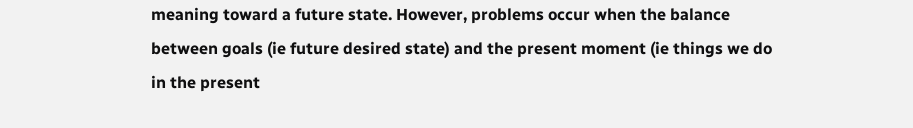meaning toward a future state. However, problems occur when the balance between goals (ie future desired state) and the present moment (ie things we do in the present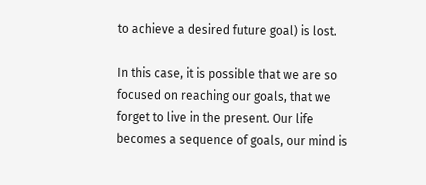to achieve a desired future goal) is lost.

In this case, it is possible that we are so focused on reaching our goals, that we forget to live in the present. Our life becomes a sequence of goals, our mind is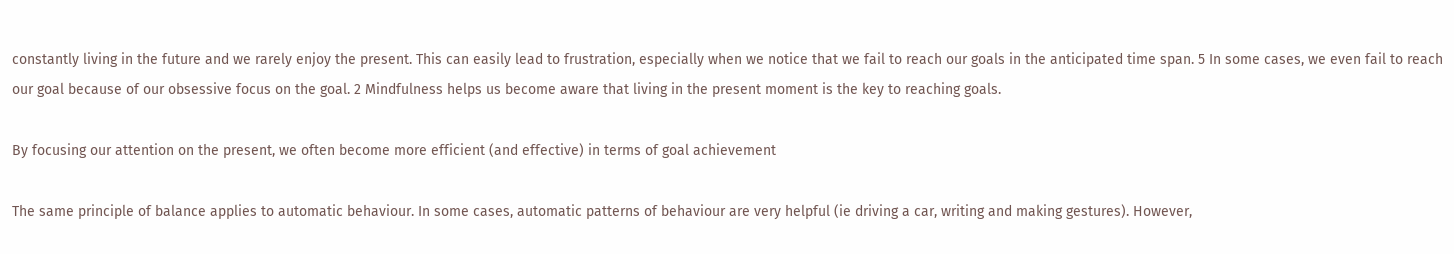constantly living in the future and we rarely enjoy the present. This can easily lead to frustration, especially when we notice that we fail to reach our goals in the anticipated time span. 5 In some cases, we even fail to reach our goal because of our obsessive focus on the goal. 2 Mindfulness helps us become aware that living in the present moment is the key to reaching goals.

By focusing our attention on the present, we often become more efficient (and effective) in terms of goal achievement

The same principle of balance applies to automatic behaviour. In some cases, automatic patterns of behaviour are very helpful (ie driving a car, writing and making gestures). However,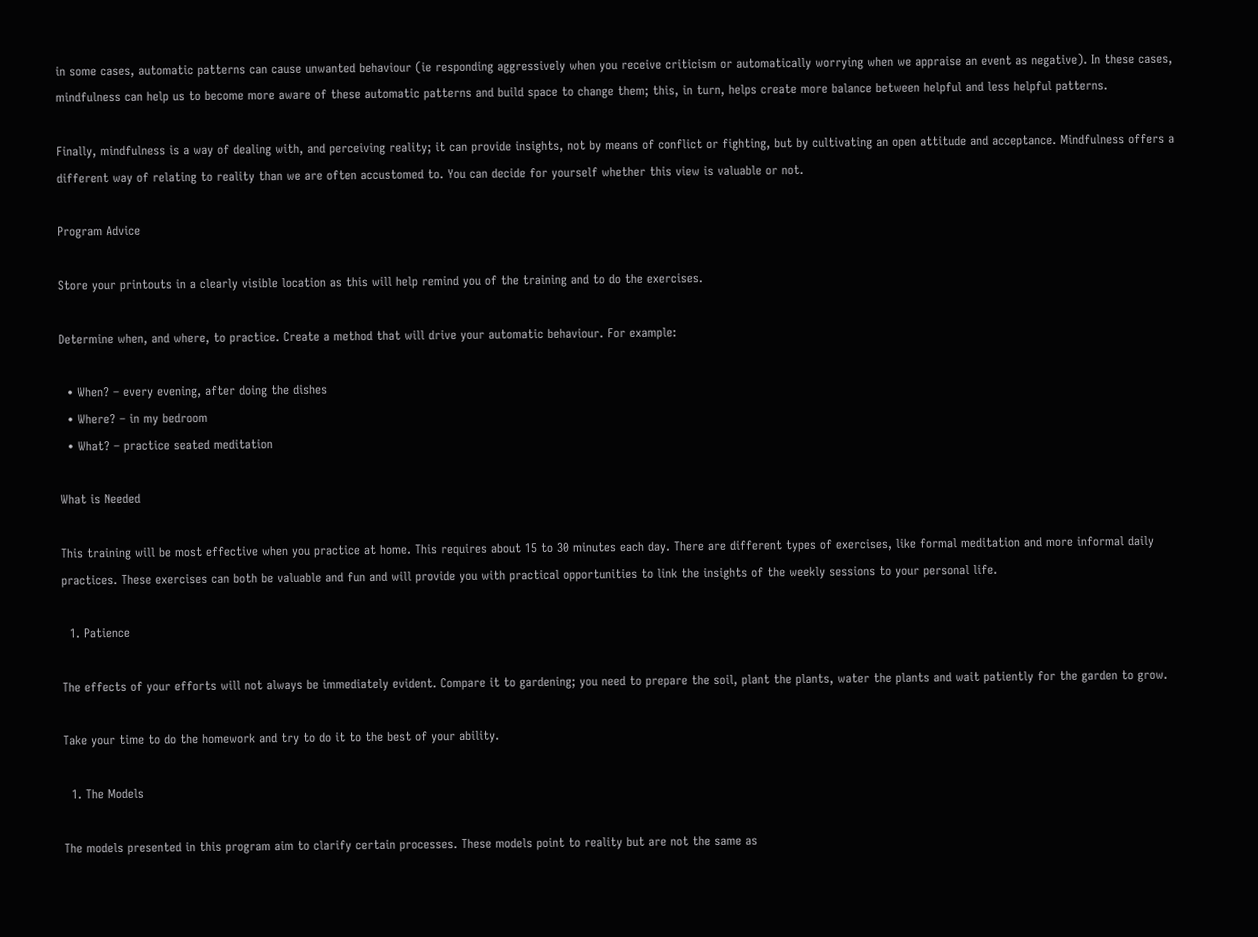in some cases, automatic patterns can cause unwanted behaviour (ie responding aggressively when you receive criticism or automatically worrying when we appraise an event as negative). In these cases, mindfulness can help us to become more aware of these automatic patterns and build space to change them; this, in turn, helps create more balance between helpful and less helpful patterns.

Finally, mindfulness is a way of dealing with, and perceiving reality; it can provide insights, not by means of conflict or fighting, but by cultivating an open attitude and acceptance. Mindfulness offers a different way of relating to reality than we are often accustomed to. You can decide for yourself whether this view is valuable or not.

Program Advice

Store your printouts in a clearly visible location as this will help remind you of the training and to do the exercises.

Determine when, and where, to practice. Create a method that will drive your automatic behaviour. For example:

  • When? – every evening, after doing the dishes
  • Where? – in my bedroom
  • What? – practice seated meditation

What is Needed

This training will be most effective when you practice at home. This requires about 15 to 30 minutes each day. There are different types of exercises, like formal meditation and more informal daily practices. These exercises can both be valuable and fun and will provide you with practical opportunities to link the insights of the weekly sessions to your personal life.

  1. Patience

The effects of your efforts will not always be immediately evident. Compare it to gardening; you need to prepare the soil, plant the plants, water the plants and wait patiently for the garden to grow.

Take your time to do the homework and try to do it to the best of your ability.

  1. The Models

The models presented in this program aim to clarify certain processes. These models point to reality but are not the same as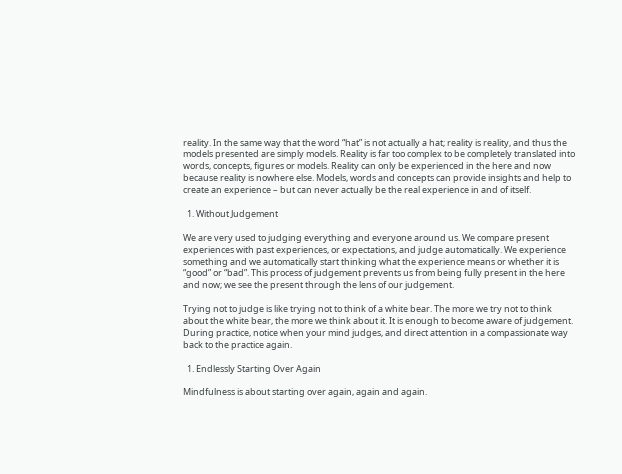reality. In the same way that the word “hat” is not actually a hat; reality is reality, and thus the models presented are simply models. Reality is far too complex to be completely translated into words, concepts, figures or models. Reality can only be experienced in the here and now because reality is nowhere else. Models, words and concepts can provide insights and help to create an experience – but can never actually be the real experience in and of itself.

  1. Without Judgement

We are very used to judging everything and everyone around us. We compare present experiences with past experiences, or expectations, and judge automatically. We experience something and we automatically start thinking what the experience means or whether it is “good” or “bad”. This process of judgement prevents us from being fully present in the here and now; we see the present through the lens of our judgement.

Trying not to judge is like trying not to think of a white bear. The more we try not to think about the white bear, the more we think about it. It is enough to become aware of judgement. During practice, notice when your mind judges, and direct attention in a compassionate way back to the practice again.

  1. Endlessly Starting Over Again

Mindfulness is about starting over again, again and again.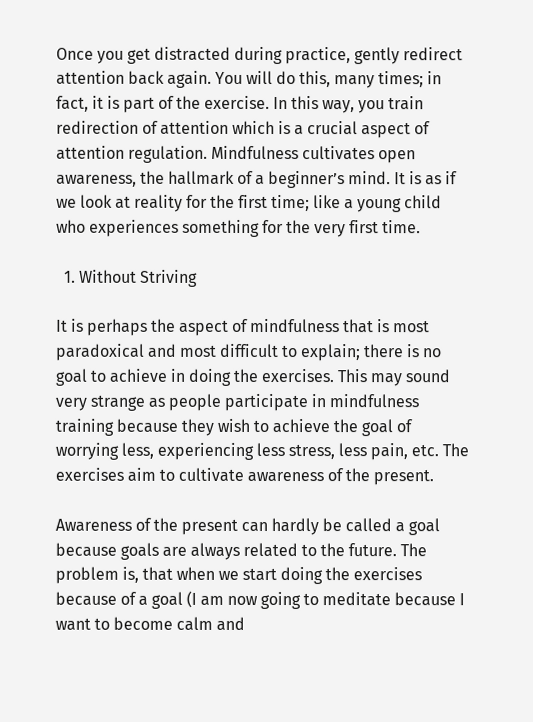Once you get distracted during practice, gently redirect attention back again. You will do this, many times; in fact, it is part of the exercise. In this way, you train redirection of attention which is a crucial aspect of attention regulation. Mindfulness cultivates open awareness, the hallmark of a beginner’s mind. It is as if we look at reality for the first time; like a young child who experiences something for the very first time.

  1. Without Striving

It is perhaps the aspect of mindfulness that is most paradoxical and most difficult to explain; there is no goal to achieve in doing the exercises. This may sound very strange as people participate in mindfulness training because they wish to achieve the goal of worrying less, experiencing less stress, less pain, etc. The exercises aim to cultivate awareness of the present.

Awareness of the present can hardly be called a goal because goals are always related to the future. The problem is, that when we start doing the exercises because of a goal (I am now going to meditate because I want to become calm and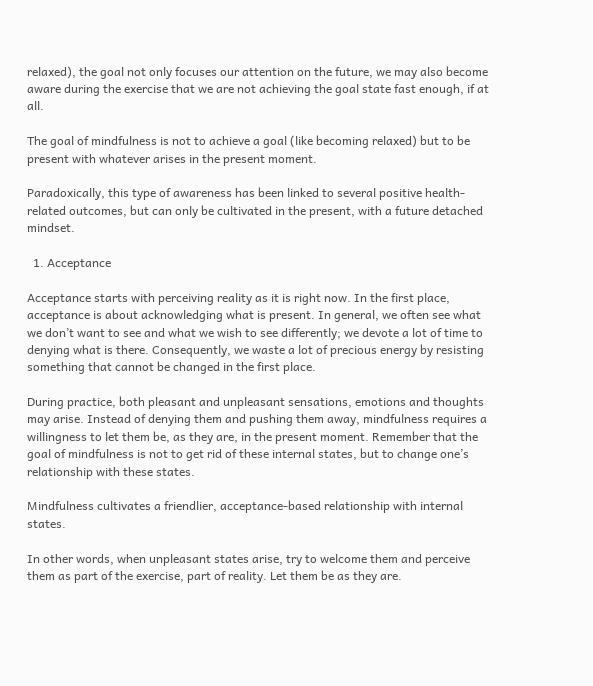relaxed), the goal not only focuses our attention on the future, we may also become aware during the exercise that we are not achieving the goal state fast enough, if at all.

The goal of mindfulness is not to achieve a goal (like becoming relaxed) but to be present with whatever arises in the present moment.

Paradoxically, this type of awareness has been linked to several positive health-related outcomes, but can only be cultivated in the present, with a future detached mindset.

  1. Acceptance

Acceptance starts with perceiving reality as it is right now. In the first place, acceptance is about acknowledging what is present. In general, we often see what we don’t want to see and what we wish to see differently; we devote a lot of time to denying what is there. Consequently, we waste a lot of precious energy by resisting something that cannot be changed in the first place.

During practice, both pleasant and unpleasant sensations, emotions and thoughts may arise. Instead of denying them and pushing them away, mindfulness requires a willingness to let them be, as they are, in the present moment. Remember that the goal of mindfulness is not to get rid of these internal states, but to change one’s relationship with these states.

Mindfulness cultivates a friendlier, acceptance-based relationship with internal states.

In other words, when unpleasant states arise, try to welcome them and perceive them as part of the exercise, part of reality. Let them be as they are.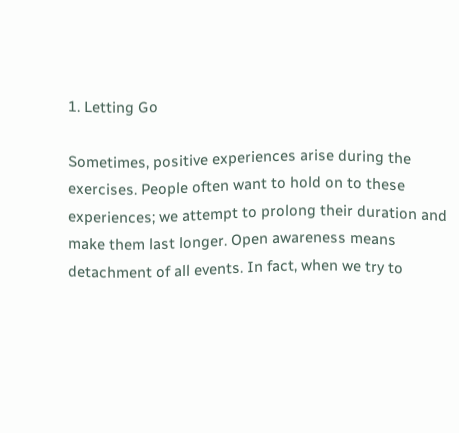1. Letting Go

Sometimes, positive experiences arise during the exercises. People often want to hold on to these experiences; we attempt to prolong their duration and make them last longer. Open awareness means detachment of all events. In fact, when we try to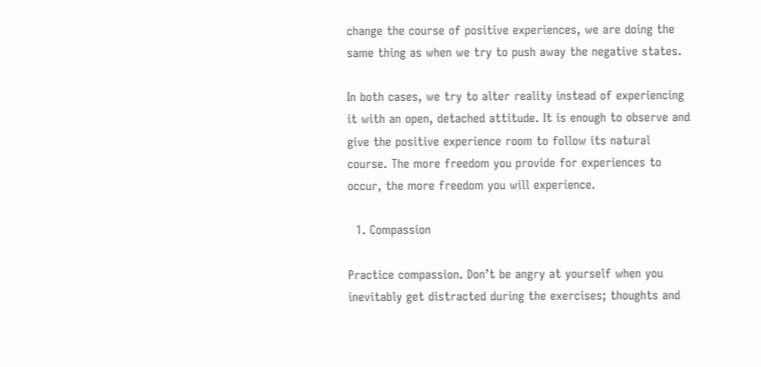change the course of positive experiences, we are doing the same thing as when we try to push away the negative states.

In both cases, we try to alter reality instead of experiencing it with an open, detached attitude. It is enough to observe and give the positive experience room to follow its natural course. The more freedom you provide for experiences to occur, the more freedom you will experience.

  1. Compassion

Practice compassion. Don’t be angry at yourself when you inevitably get distracted during the exercises; thoughts and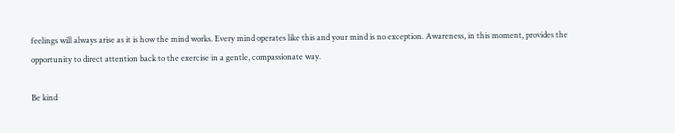feelings will always arise as it is how the mind works. Every mind operates like this and your mind is no exception. Awareness, in this moment, provides the opportunity to direct attention back to the exercise in a gentle, compassionate way.

Be kind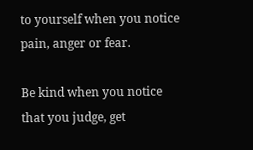to yourself when you notice pain, anger or fear.

Be kind when you notice that you judge, get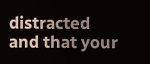distracted and that your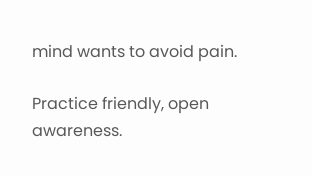mind wants to avoid pain.

Practice friendly, open awareness.